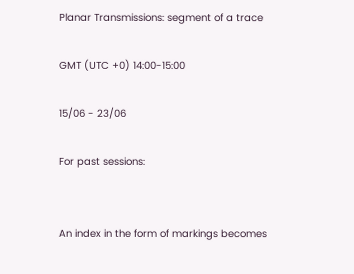Planar Transmissions: segment of a trace

GMT (UTC +0) 14:00-15:00

15/06 - 23/06

For past sessions:


An index in the form of markings becomes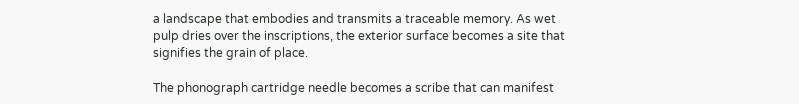a landscape that embodies and transmits a traceable memory. As wet pulp dries over the inscriptions, the exterior surface becomes a site that signifies the grain of place.

The phonograph cartridge needle becomes a scribe that can manifest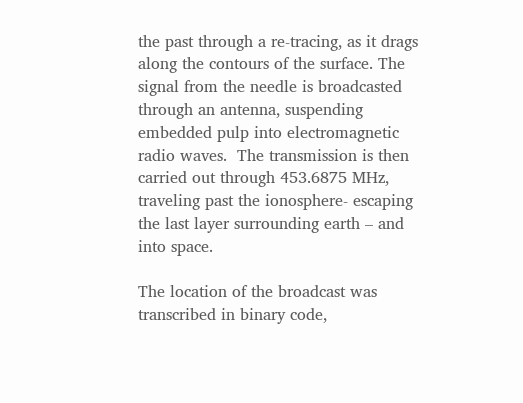the past through a re-tracing, as it drags along the contours of the surface. The signal from the needle is broadcasted through an antenna, suspending embedded pulp into electromagnetic radio waves.  The transmission is then carried out through 453.6875 MHz, traveling past the ionosphere- escaping the last layer surrounding earth – and into space.

The location of the broadcast was transcribed in binary code,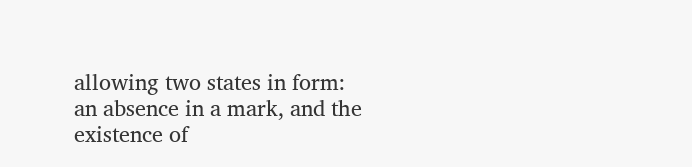allowing two states in form: an absence in a mark, and the existence of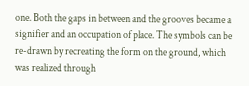one. Both the gaps in between and the grooves became a signifier and an occupation of place. The symbols can be re-drawn by recreating the form on the ground, which was realized through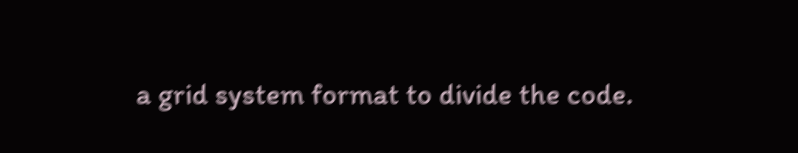a grid system format to divide the code.